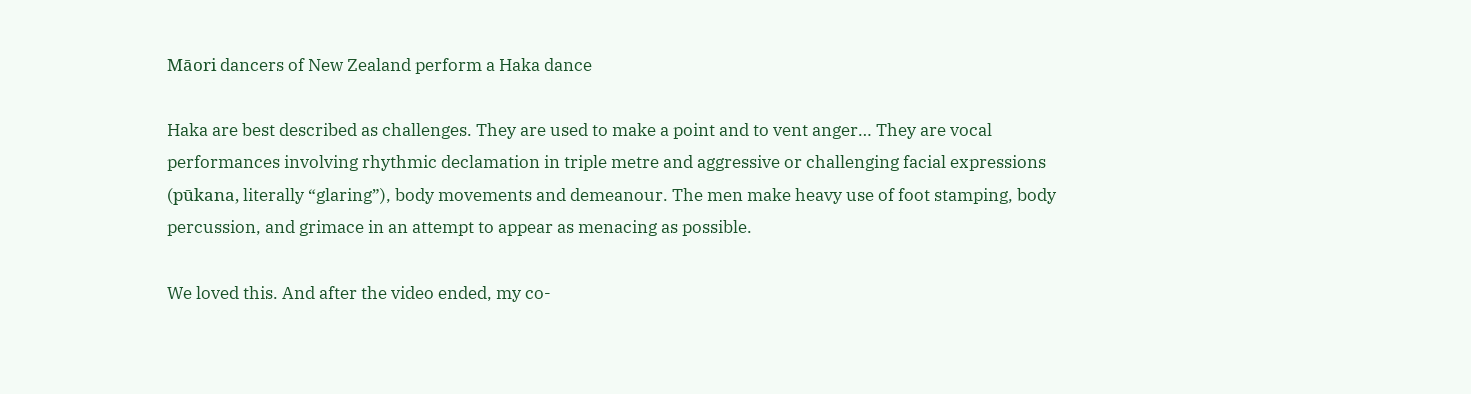Māori dancers of New Zealand perform a Haka dance

Haka are best described as challenges. They are used to make a point and to vent anger… They are vocal performances involving rhythmic declamation in triple metre and aggressive or challenging facial expressions (pūkana, literally “glaring”), body movements and demeanour. The men make heavy use of foot stamping, body percussion, and grimace in an attempt to appear as menacing as possible.

We loved this. And after the video ended, my co-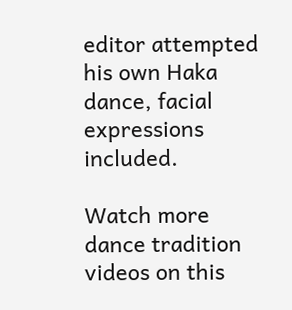editor attempted his own Haka dance, facial expressions included.

Watch more dance tradition videos on this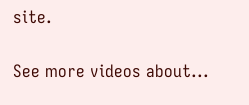site.

See more videos about...